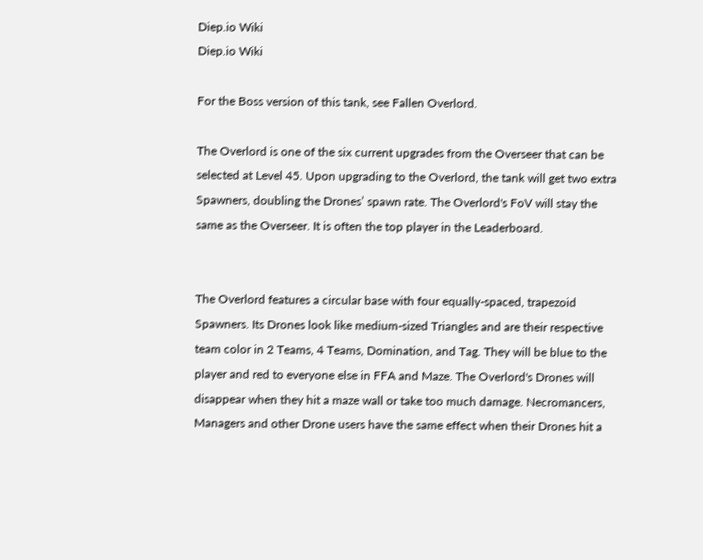Diep.io Wiki
Diep.io Wiki

For the Boss version of this tank, see Fallen Overlord.

The Overlord is one of the six current upgrades from the Overseer that can be selected at Level 45. Upon upgrading to the Overlord, the tank will get two extra Spawners, doubling the Drones’ spawn rate. The Overlord's FoV will stay the same as the Overseer. It is often the top player in the Leaderboard.


The Overlord features a circular base with four equally-spaced, trapezoid Spawners. Its Drones look like medium-sized Triangles and are their respective team color in 2 Teams, 4 Teams, Domination, and Tag. They will be blue to the player and red to everyone else in FFA and Maze. The Overlord's Drones will disappear when they hit a maze wall or take too much damage. Necromancers, Managers and other Drone users have the same effect when their Drones hit a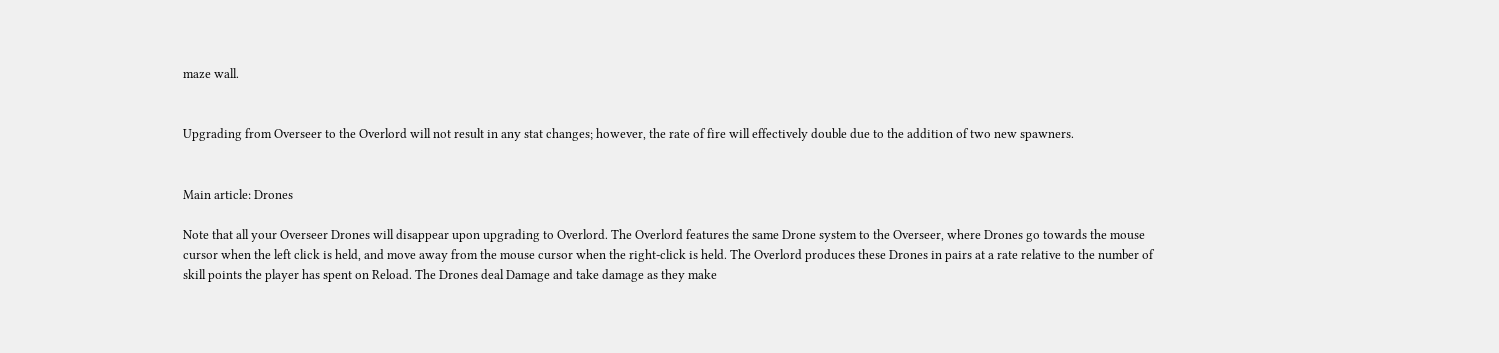maze wall.


Upgrading from Overseer to the Overlord will not result in any stat changes; however, the rate of fire will effectively double due to the addition of two new spawners.


Main article: Drones

Note that all your Overseer Drones will disappear upon upgrading to Overlord. The Overlord features the same Drone system to the Overseer, where Drones go towards the mouse cursor when the left click is held, and move away from the mouse cursor when the right-click is held. The Overlord produces these Drones in pairs at a rate relative to the number of skill points the player has spent on Reload. The Drones deal Damage and take damage as they make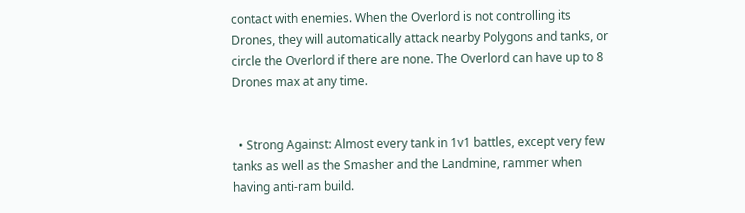contact with enemies. When the Overlord is not controlling its Drones, they will automatically attack nearby Polygons and tanks, or circle the Overlord if there are none. The Overlord can have up to 8 Drones max at any time.


  • Strong Against: Almost every tank in 1v1 battles, except very few tanks as well as the Smasher and the Landmine, rammer when having anti-ram build.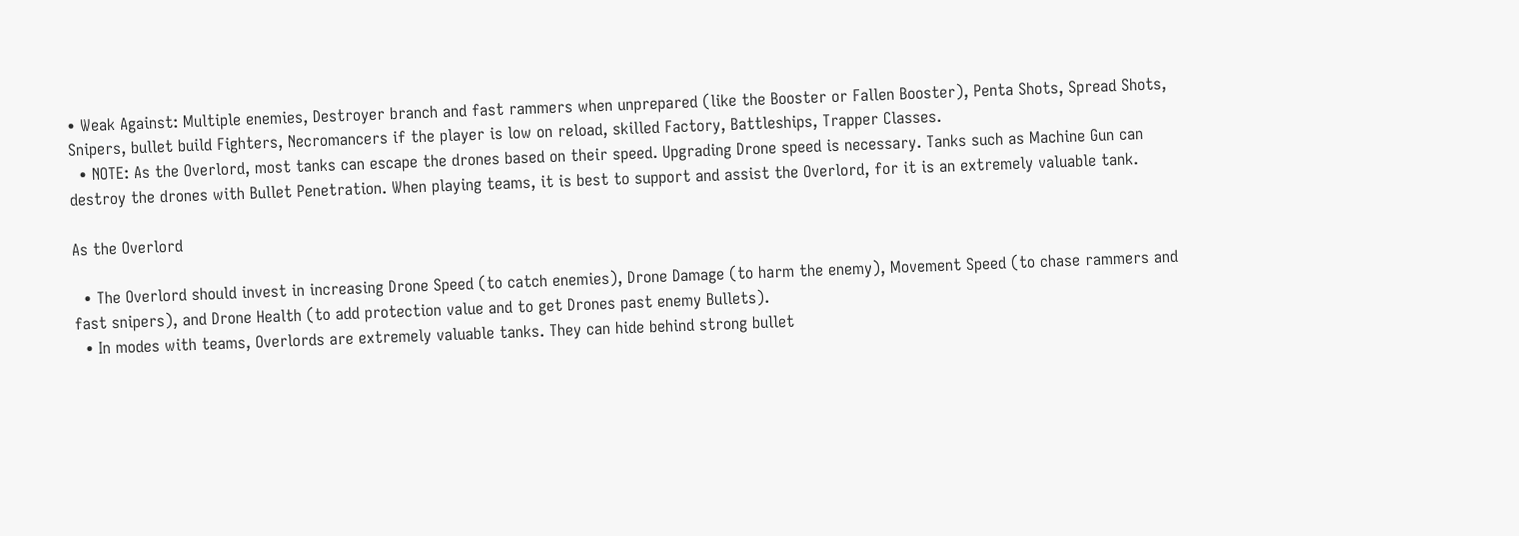• Weak Against: Multiple enemies, Destroyer branch and fast rammers when unprepared (like the Booster or Fallen Booster), Penta Shots, Spread Shots, Snipers, bullet build Fighters, Necromancers if the player is low on reload, skilled Factory, Battleships, Trapper Classes.
  • NOTE: As the Overlord, most tanks can escape the drones based on their speed. Upgrading Drone speed is necessary. Tanks such as Machine Gun can destroy the drones with Bullet Penetration. When playing teams, it is best to support and assist the Overlord, for it is an extremely valuable tank.

As the Overlord

  • The Overlord should invest in increasing Drone Speed (to catch enemies), Drone Damage (to harm the enemy), Movement Speed (to chase rammers and fast snipers), and Drone Health (to add protection value and to get Drones past enemy Bullets).
  • In modes with teams, Overlords are extremely valuable tanks. They can hide behind strong bullet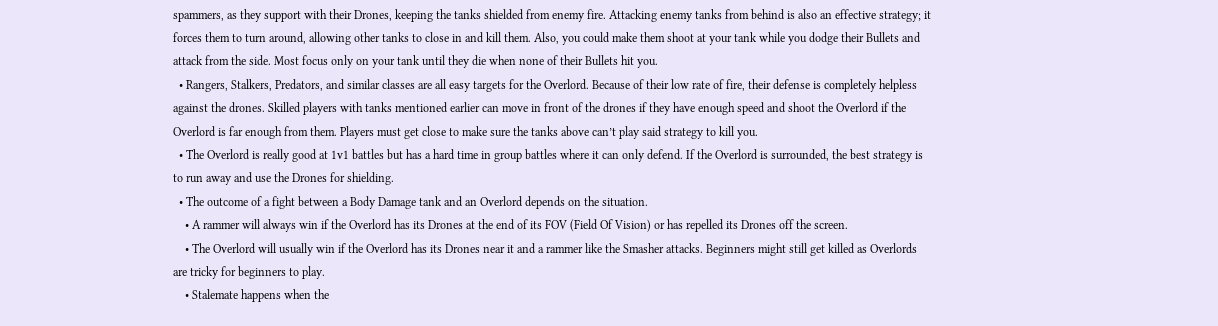spammers, as they support with their Drones, keeping the tanks shielded from enemy fire. Attacking enemy tanks from behind is also an effective strategy; it forces them to turn around, allowing other tanks to close in and kill them. Also, you could make them shoot at your tank while you dodge their Bullets and attack from the side. Most focus only on your tank until they die when none of their Bullets hit you.
  • Rangers, Stalkers, Predators, and similar classes are all easy targets for the Overlord. Because of their low rate of fire, their defense is completely helpless against the drones. Skilled players with tanks mentioned earlier can move in front of the drones if they have enough speed and shoot the Overlord if the Overlord is far enough from them. Players must get close to make sure the tanks above can’t play said strategy to kill you.
  • The Overlord is really good at 1v1 battles but has a hard time in group battles where it can only defend. If the Overlord is surrounded, the best strategy is to run away and use the Drones for shielding.
  • The outcome of a fight between a Body Damage tank and an Overlord depends on the situation.
    • A rammer will always win if the Overlord has its Drones at the end of its FOV (Field Of Vision) or has repelled its Drones off the screen.
    • The Overlord will usually win if the Overlord has its Drones near it and a rammer like the Smasher attacks. Beginners might still get killed as Overlords are tricky for beginners to play.
    • Stalemate happens when the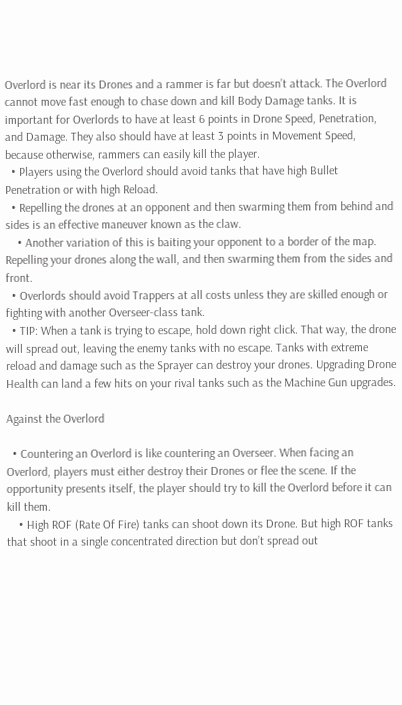Overlord is near its Drones and a rammer is far but doesn’t attack. The Overlord cannot move fast enough to chase down and kill Body Damage tanks. It is important for Overlords to have at least 6 points in Drone Speed, Penetration, and Damage. They also should have at least 3 points in Movement Speed, because otherwise, rammers can easily kill the player.
  • Players using the Overlord should avoid tanks that have high Bullet Penetration or with high Reload.
  • Repelling the drones at an opponent and then swarming them from behind and sides is an effective maneuver known as the claw.
    • Another variation of this is baiting your opponent to a border of the map. Repelling your drones along the wall, and then swarming them from the sides and front.
  • Overlords should avoid Trappers at all costs unless they are skilled enough or fighting with another Overseer-class tank.
  • TIP: When a tank is trying to escape, hold down right click. That way, the drone will spread out, leaving the enemy tanks with no escape. Tanks with extreme reload and damage such as the Sprayer can destroy your drones. Upgrading Drone Health can land a few hits on your rival tanks such as the Machine Gun upgrades.

Against the Overlord

  • Countering an Overlord is like countering an Overseer. When facing an Overlord, players must either destroy their Drones or flee the scene. If the opportunity presents itself, the player should try to kill the Overlord before it can kill them.
    • High ROF (Rate Of Fire) tanks can shoot down its Drone. But high ROF tanks that shoot in a single concentrated direction but don’t spread out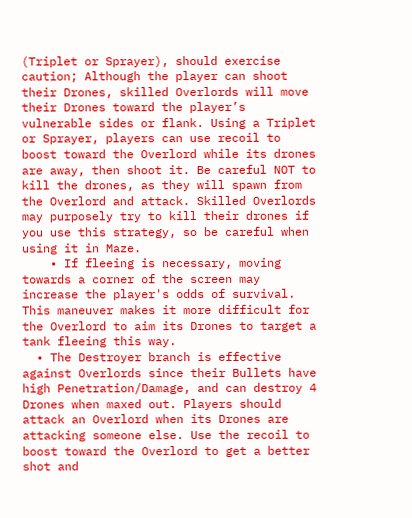(Triplet or Sprayer), should exercise caution; Although the player can shoot their Drones, skilled Overlords will move their Drones toward the player’s vulnerable sides or flank. Using a Triplet or Sprayer, players can use recoil to boost toward the Overlord while its drones are away, then shoot it. Be careful NOT to kill the drones, as they will spawn from the Overlord and attack. Skilled Overlords may purposely try to kill their drones if you use this strategy, so be careful when using it in Maze.
    • If fleeing is necessary, moving towards a corner of the screen may increase the player's odds of survival. This maneuver makes it more difficult for the Overlord to aim its Drones to target a tank fleeing this way.
  • The Destroyer branch is effective against Overlords since their Bullets have high Penetration/Damage, and can destroy 4 Drones when maxed out. Players should attack an Overlord when its Drones are attacking someone else. Use the recoil to boost toward the Overlord to get a better shot and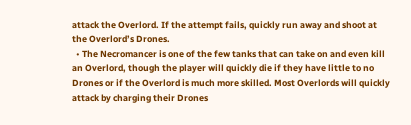attack the Overlord. If the attempt fails, quickly run away and shoot at the Overlord’s Drones.
  • The Necromancer is one of the few tanks that can take on and even kill an Overlord, though the player will quickly die if they have little to no Drones or if the Overlord is much more skilled. Most Overlords will quickly attack by charging their Drones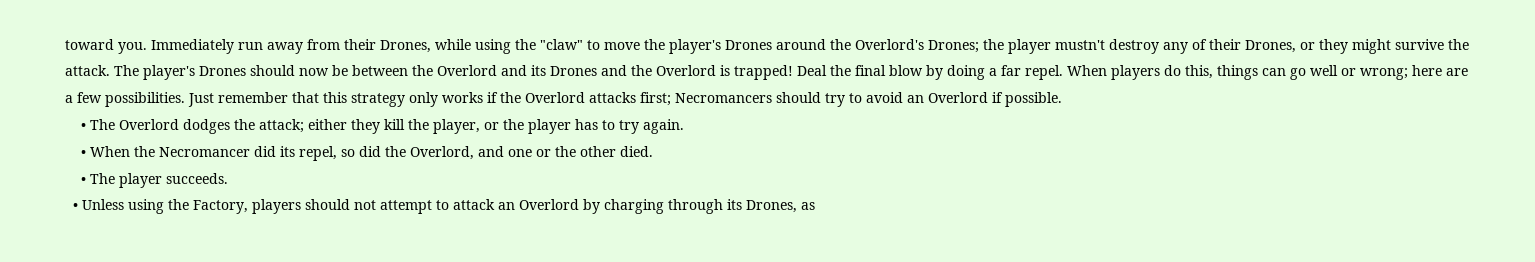toward you. Immediately run away from their Drones, while using the "claw" to move the player's Drones around the Overlord's Drones; the player mustn't destroy any of their Drones, or they might survive the attack. The player's Drones should now be between the Overlord and its Drones and the Overlord is trapped! Deal the final blow by doing a far repel. When players do this, things can go well or wrong; here are a few possibilities. Just remember that this strategy only works if the Overlord attacks first; Necromancers should try to avoid an Overlord if possible.
    • The Overlord dodges the attack; either they kill the player, or the player has to try again.
    • When the Necromancer did its repel, so did the Overlord, and one or the other died.
    • The player succeeds.
  • Unless using the Factory, players should not attempt to attack an Overlord by charging through its Drones, as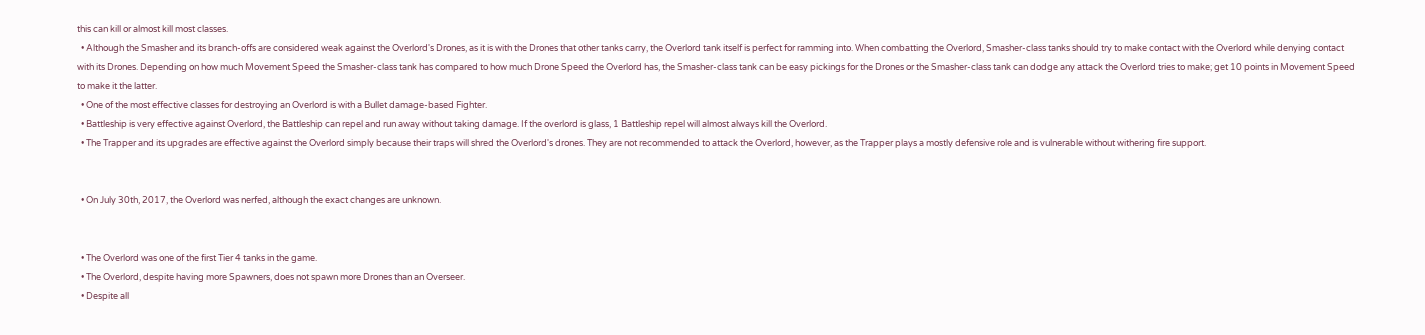this can kill or almost kill most classes.
  • Although the Smasher and its branch-offs are considered weak against the Overlord's Drones, as it is with the Drones that other tanks carry, the Overlord tank itself is perfect for ramming into. When combatting the Overlord, Smasher-class tanks should try to make contact with the Overlord while denying contact with its Drones. Depending on how much Movement Speed the Smasher-class tank has compared to how much Drone Speed the Overlord has, the Smasher-class tank can be easy pickings for the Drones or the Smasher-class tank can dodge any attack the Overlord tries to make; get 10 points in Movement Speed to make it the latter.
  • One of the most effective classes for destroying an Overlord is with a Bullet damage-based Fighter.
  • Battleship is very effective against Overlord, the Battleship can repel and run away without taking damage. If the overlord is glass, 1 Battleship repel will almost always kill the Overlord.
  • The Trapper and its upgrades are effective against the Overlord simply because their traps will shred the Overlord's drones. They are not recommended to attack the Overlord, however, as the Trapper plays a mostly defensive role and is vulnerable without withering fire support.


  • On July 30th, 2017, the Overlord was nerfed, although the exact changes are unknown.


  • The Overlord was one of the first Tier 4 tanks in the game.
  • The Overlord, despite having more Spawners, does not spawn more Drones than an Overseer.
  • Despite all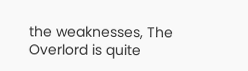the weaknesses, The Overlord is quite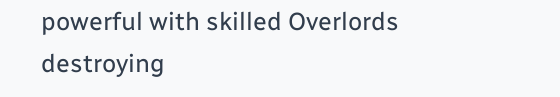powerful with skilled Overlords destroying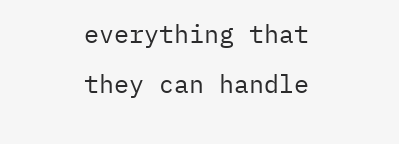everything that they can handle